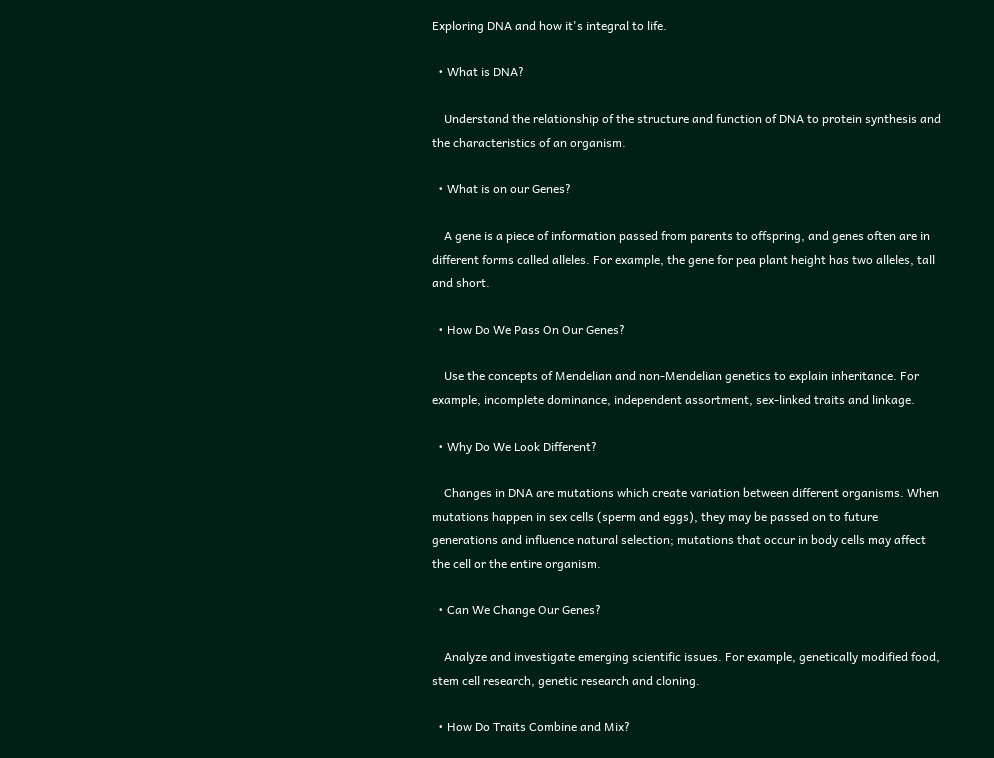Exploring DNA and how it's integral to life.

  • What is DNA?

    Understand the relationship of the structure and function of DNA to protein synthesis and the characteristics of an organism.

  • What is on our Genes?

    A gene is a piece of information passed from parents to offspring, and genes often are in different forms called alleles. For example, the gene for pea plant height has two alleles, tall and short.

  • How Do We Pass On Our Genes?

    Use the concepts of Mendelian and non-Mendelian genetics to explain inheritance. For example, incomplete dominance, independent assortment, sex-linked traits and linkage.

  • Why Do We Look Different?

    Changes in DNA are mutations which create variation between different organisms. When mutations happen in sex cells (sperm and eggs), they may be passed on to future generations and influence natural selection; mutations that occur in body cells may affect the cell or the entire organism.

  • Can We Change Our Genes?

    Analyze and investigate emerging scientific issues. For example, genetically modified food, stem cell research, genetic research and cloning.

  • How Do Traits Combine and Mix?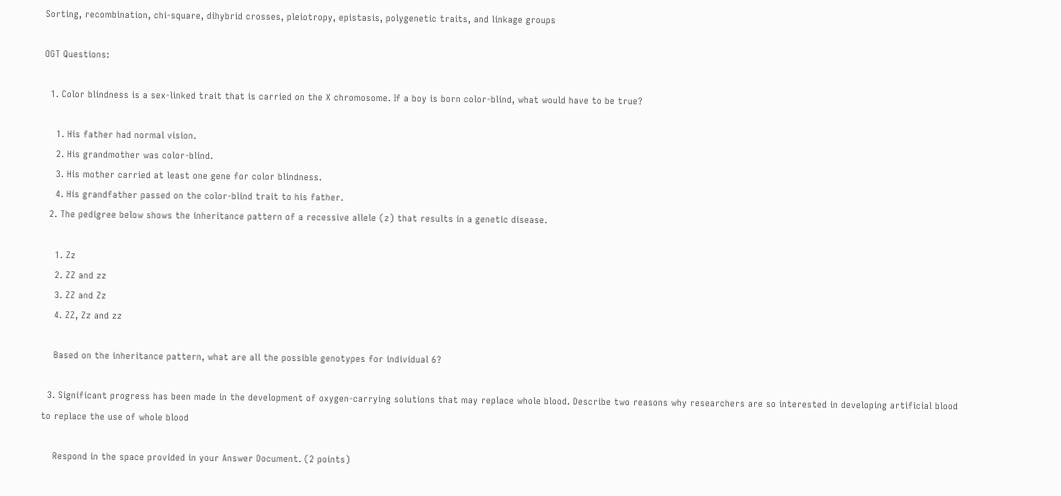Sorting, recombination, chi-square, dihybrid crosses, pleiotropy, epistasis, polygenetic traits, and linkage groups

OGT Questions:

  1. Color blindness is a sex-linked trait that is carried on the X chromosome. If a boy is born color-blind, what would have to be true?

    1. His father had normal vision.
    2. His grandmother was color-blind.
    3. His mother carried at least one gene for color blindness.
    4. His grandfather passed on the color-blind trait to his father.
  2. The pedigree below shows the inheritance pattern of a recessive allele (z) that results in a genetic disease.

    1. Zz
    2. ZZ and zz
    3. ZZ and Zz
    4. ZZ, Zz and zz

    Based on the inheritance pattern, what are all the possible genotypes for individual 6?

  3. Significant progress has been made in the development of oxygen-carrying solutions that may replace whole blood. Describe two reasons why researchers are so interested in developing artificial blood to replace the use of whole blood

    Respond in the space provided in your Answer Document. (2 points)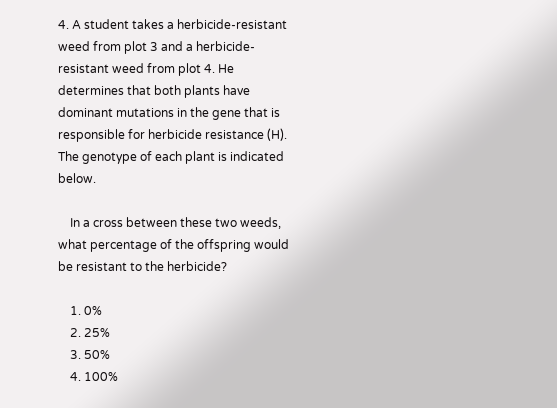4. A student takes a herbicide-resistant weed from plot 3 and a herbicide-resistant weed from plot 4. He determines that both plants have dominant mutations in the gene that is responsible for herbicide resistance (H). The genotype of each plant is indicated below.

    In a cross between these two weeds, what percentage of the offspring would be resistant to the herbicide?

    1. 0%
    2. 25%
    3. 50%
    4. 100%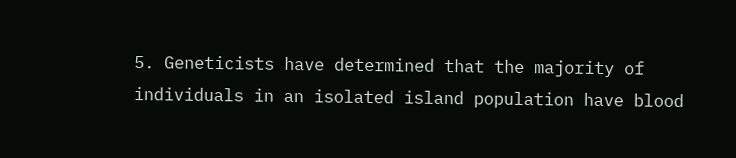5. Geneticists have determined that the majority of individuals in an isolated island population have blood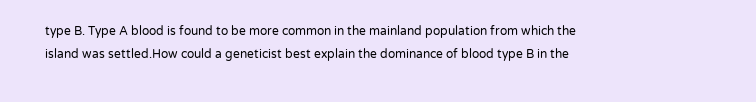type B. Type A blood is found to be more common in the mainland population from which the island was settled.How could a geneticist best explain the dominance of blood type B in the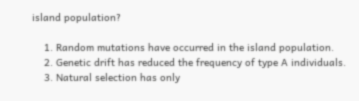island population?

    1. Random mutations have occurred in the island population.
    2. Genetic drift has reduced the frequency of type A individuals.
    3. Natural selection has only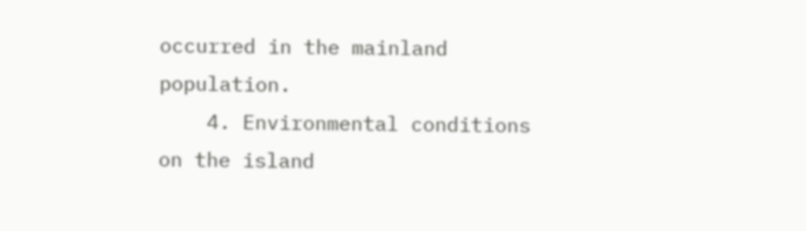occurred in the mainland population.
    4. Environmental conditions on the island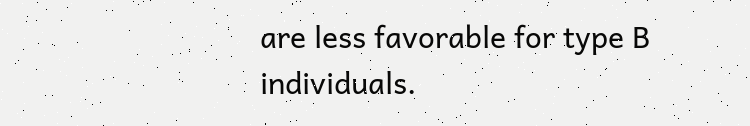are less favorable for type B individuals.